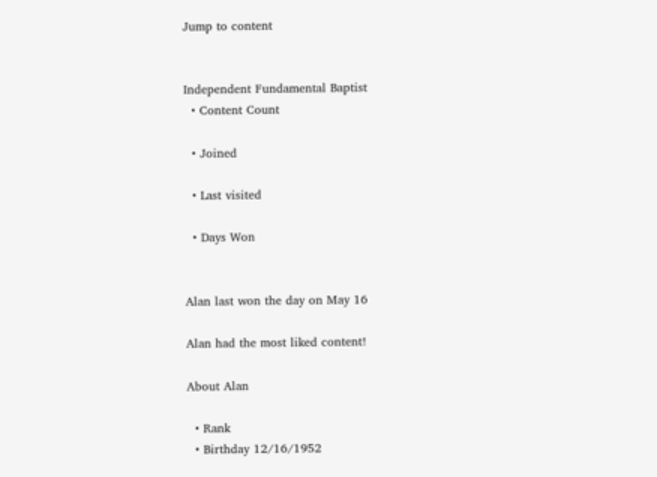Jump to content


Independent Fundamental Baptist
  • Content Count

  • Joined

  • Last visited

  • Days Won


Alan last won the day on May 16

Alan had the most liked content!

About Alan

  • Rank
  • Birthday 12/16/1952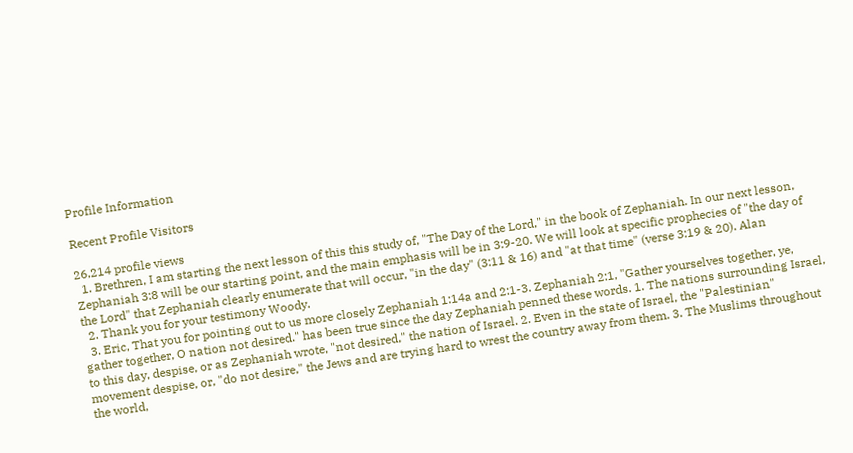Profile Information

Recent Profile Visitors

26,214 profile views
  1. Brethren, I am starting the next lesson of this this study of, "The Day of the Lord," in the book of Zephaniah. In our next lesson, Zephaniah 3:8 will be our starting point, and the main emphasis will be in 3:9-20. We will look at specific prophecies of "the day of the Lord" that Zephaniah clearly enumerate that will occur, "in the day" (3:11 & 16) and "at that time" (verse 3:19 & 20). Alan
  2. Thank you for your testimony Woody.
  3. Eric, That you for pointing out to us more closely Zephaniah 1:14a and 2:1-3. Zephaniah 2:1, "Gather yourselves together, ye, gather together, O nation not desired." has been true since the day Zephaniah penned these words. 1. The nations surrounding Israel, to this day, despise, or as Zephaniah wrote, "not desired," the nation of Israel. 2. Even in the state of Israel, the "Palestinian" movement despise, or, "do not desire," the Jews and are trying hard to wrest the country away from them. 3. The Muslims throughout the world,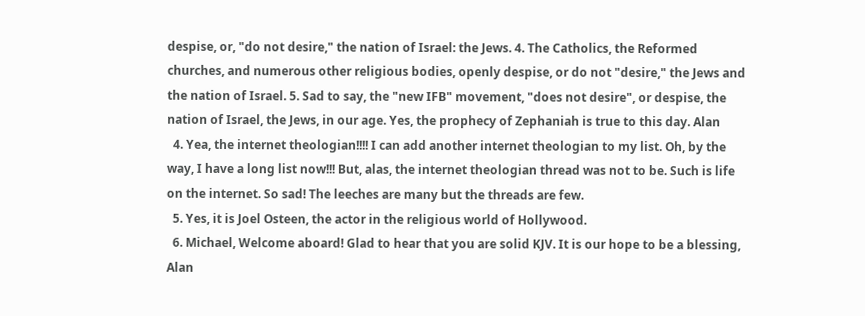despise, or, "do not desire," the nation of Israel: the Jews. 4. The Catholics, the Reformed churches, and numerous other religious bodies, openly despise, or do not "desire," the Jews and the nation of Israel. 5. Sad to say, the "new IFB" movement, "does not desire", or despise, the nation of Israel, the Jews, in our age. Yes, the prophecy of Zephaniah is true to this day. Alan
  4. Yea, the internet theologian!!!! I can add another internet theologian to my list. Oh, by the way, I have a long list now!!! But, alas, the internet theologian thread was not to be. Such is life on the internet. So sad! The leeches are many but the threads are few.
  5. Yes, it is Joel Osteen, the actor in the religious world of Hollywood.
  6. Michael, Welcome aboard! Glad to hear that you are solid KJV. It is our hope to be a blessing, Alan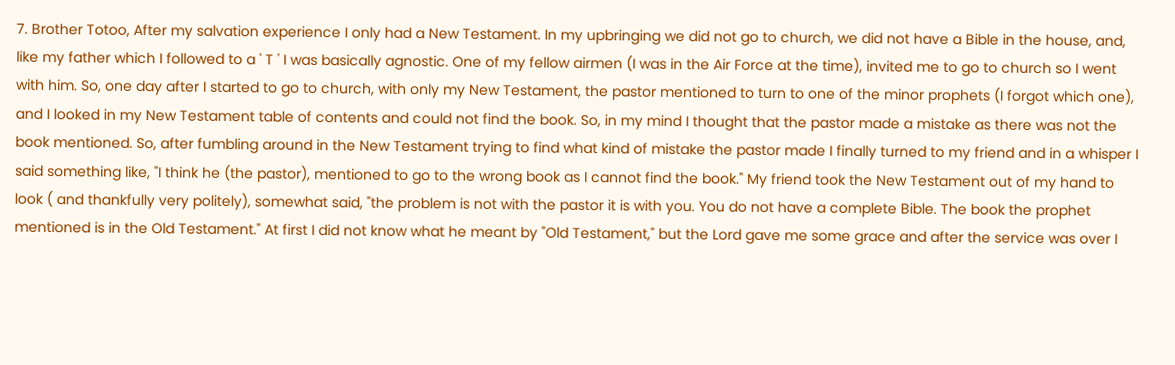7. Brother Totoo, After my salvation experience I only had a New Testament. In my upbringing we did not go to church, we did not have a Bible in the house, and, like my father which I followed to a ' T ' I was basically agnostic. One of my fellow airmen (I was in the Air Force at the time), invited me to go to church so I went with him. So, one day after I started to go to church, with only my New Testament, the pastor mentioned to turn to one of the minor prophets (I forgot which one), and I looked in my New Testament table of contents and could not find the book. So, in my mind I thought that the pastor made a mistake as there was not the book mentioned. So, after fumbling around in the New Testament trying to find what kind of mistake the pastor made I finally turned to my friend and in a whisper I said something like, "I think he (the pastor), mentioned to go to the wrong book as I cannot find the book." My friend took the New Testament out of my hand to look ( and thankfully very politely), somewhat said, "the problem is not with the pastor it is with you. You do not have a complete Bible. The book the prophet mentioned is in the Old Testament." At first I did not know what he meant by "Old Testament," but the Lord gave me some grace and after the service was over I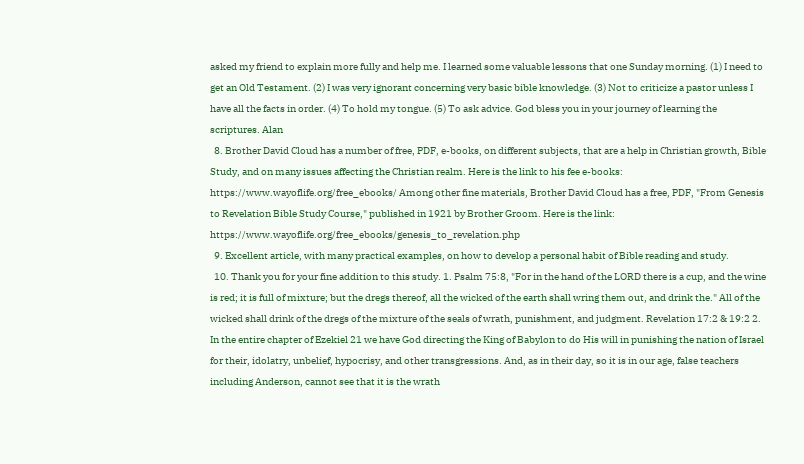asked my friend to explain more fully and help me. I learned some valuable lessons that one Sunday morning. (1) I need to get an Old Testament. (2) I was very ignorant concerning very basic bible knowledge. (3) Not to criticize a pastor unless I have all the facts in order. (4) To hold my tongue. (5) To ask advice. God bless you in your journey of learning the scriptures. Alan
  8. Brother David Cloud has a number of free, PDF, e-books, on different subjects, that are a help in Christian growth, Bible Study, and on many issues affecting the Christian realm. Here is the link to his fee e-books: https://www.wayoflife.org/free_ebooks/ Among other fine materials, Brother David Cloud has a free, PDF, "From Genesis to Revelation Bible Study Course," published in 1921 by Brother Groom. Here is the link: https://www.wayoflife.org/free_ebooks/genesis_to_revelation.php
  9. Excellent article, with many practical examples, on how to develop a personal habit of Bible reading and study.
  10. Thank you for your fine addition to this study. 1. Psalm 75:8, "For in the hand of the LORD there is a cup, and the wine is red; it is full of mixture; but the dregs thereof, all the wicked of the earth shall wring them out, and drink the." All of the wicked shall drink of the dregs of the mixture of the seals of wrath, punishment, and judgment. Revelation 17:2 & 19:2 2. In the entire chapter of Ezekiel 21 we have God directing the King of Babylon to do His will in punishing the nation of Israel for their, idolatry, unbelief, hypocrisy, and other transgressions. And, as in their day, so it is in our age, false teachers including Anderson, cannot see that it is the wrath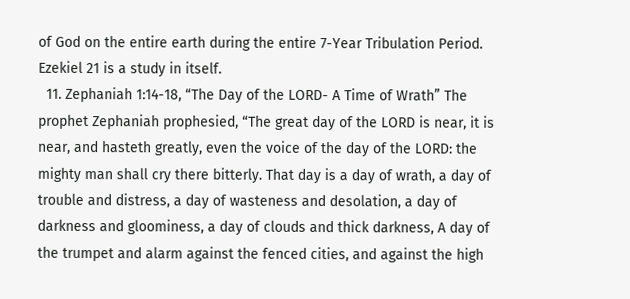of God on the entire earth during the entire 7-Year Tribulation Period. Ezekiel 21 is a study in itself.
  11. Zephaniah 1:14-18, “The Day of the LORD- A Time of Wrath” The prophet Zephaniah prophesied, “The great day of the LORD is near, it is near, and hasteth greatly, even the voice of the day of the LORD: the mighty man shall cry there bitterly. That day is a day of wrath, a day of trouble and distress, a day of wasteness and desolation, a day of darkness and gloominess, a day of clouds and thick darkness, A day of the trumpet and alarm against the fenced cities, and against the high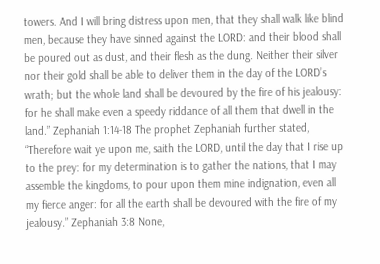towers. And I will bring distress upon men, that they shall walk like blind men, because they have sinned against the LORD: and their blood shall be poured out as dust, and their flesh as the dung. Neither their silver nor their gold shall be able to deliver them in the day of the LORD’s wrath; but the whole land shall be devoured by the fire of his jealousy: for he shall make even a speedy riddance of all them that dwell in the land.” Zephaniah 1:14-18 The prophet Zephaniah further stated, “Therefore wait ye upon me, saith the LORD, until the day that I rise up to the prey: for my determination is to gather the nations, that I may assemble the kingdoms, to pour upon them mine indignation, even all my fierce anger: for all the earth shall be devoured with the fire of my jealousy.” Zephaniah 3:8 None,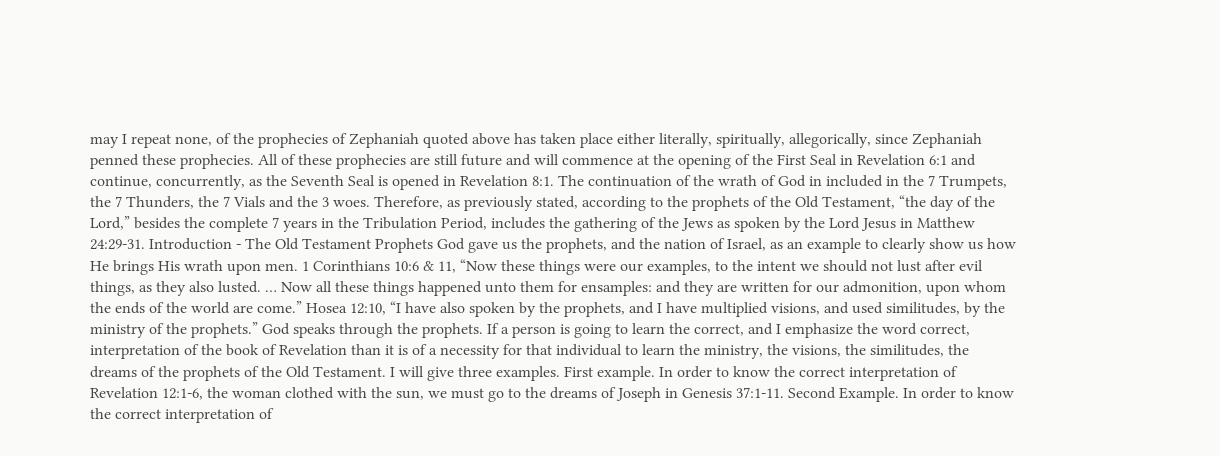may I repeat none, of the prophecies of Zephaniah quoted above has taken place either literally, spiritually, allegorically, since Zephaniah penned these prophecies. All of these prophecies are still future and will commence at the opening of the First Seal in Revelation 6:1 and continue, concurrently, as the Seventh Seal is opened in Revelation 8:1. The continuation of the wrath of God in included in the 7 Trumpets, the 7 Thunders, the 7 Vials and the 3 woes. Therefore, as previously stated, according to the prophets of the Old Testament, “the day of the Lord,” besides the complete 7 years in the Tribulation Period, includes the gathering of the Jews as spoken by the Lord Jesus in Matthew 24:29-31. Introduction - The Old Testament Prophets God gave us the prophets, and the nation of Israel, as an example to clearly show us how He brings His wrath upon men. 1 Corinthians 10:6 & 11, “Now these things were our examples, to the intent we should not lust after evil things, as they also lusted. … Now all these things happened unto them for ensamples: and they are written for our admonition, upon whom the ends of the world are come.” Hosea 12:10, “I have also spoken by the prophets, and I have multiplied visions, and used similitudes, by the ministry of the prophets.” God speaks through the prophets. If a person is going to learn the correct, and I emphasize the word correct, interpretation of the book of Revelation than it is of a necessity for that individual to learn the ministry, the visions, the similitudes, the dreams of the prophets of the Old Testament. I will give three examples. First example. In order to know the correct interpretation of Revelation 12:1-6, the woman clothed with the sun, we must go to the dreams of Joseph in Genesis 37:1-11. Second Example. In order to know the correct interpretation of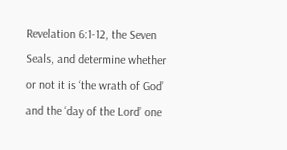Revelation 6:1-12, the Seven Seals, and determine whether or not it is ‘the wrath of God’ and the ‘day of the Lord’ one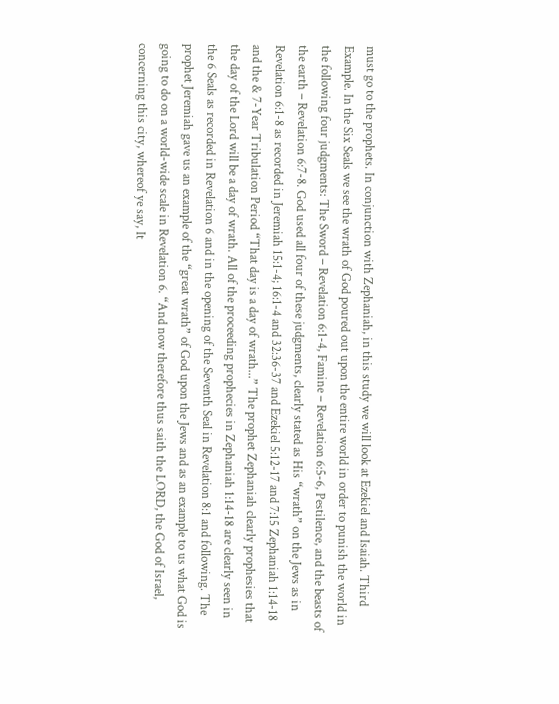must go to the prophets. In conjunction with Zephaniah, in this study we will look at Ezekiel and Isaiah. Third Example. In the Six Seals we see the wrath of God poured out upon the entire world in order to punish the world in the following four judgments: The Sword – Revelation 6:1-4, Famine – Revelation 6:5-6, Pestilence, and the beasts of the earth – Revelation 6:7-8. God used all four of these judgments, clearly stated as His “wrath” on the Jews as in Revelation 6:1-8 as recorded in Jeremiah 15:1-4; 16:1-4 and 32:36-37 and Ezekiel 5:12-17 and 7:15 Zephaniah 1:14-18 and the & 7-Year Tribulation Period “That day is a day of wrath...” The prophet Zephaniah clearly prophesies that the day of the Lord will be a day of wrath. All of the proceeding prophecies in Zephaniah 1:14-18 are clearly seen in the 6 Seals as recorded in Revelation 6 and in the opening of the Seventh Seal in Revelation 8:1 and following. The prophet Jeremiah gave us an example of the “great wrath” of God upon the Jews and as an example to us what God is going to do on a world-wide scale in Revelation 6. “And now therefore thus saith the LORD, the God of Israel, concerning this city, whereof ye say, It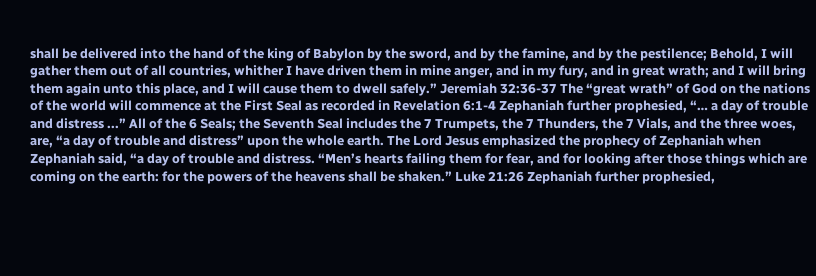shall be delivered into the hand of the king of Babylon by the sword, and by the famine, and by the pestilence; Behold, I will gather them out of all countries, whither I have driven them in mine anger, and in my fury, and in great wrath; and I will bring them again unto this place, and I will cause them to dwell safely.” Jeremiah 32:36-37 The “great wrath” of God on the nations of the world will commence at the First Seal as recorded in Revelation 6:1-4 Zephaniah further prophesied, “… a day of trouble and distress ...” All of the 6 Seals; the Seventh Seal includes the 7 Trumpets, the 7 Thunders, the 7 Vials, and the three woes, are, “a day of trouble and distress” upon the whole earth. The Lord Jesus emphasized the prophecy of Zephaniah when Zephaniah said, “a day of trouble and distress. “Men’s hearts failing them for fear, and for looking after those things which are coming on the earth: for the powers of the heavens shall be shaken.” Luke 21:26 Zephaniah further prophesied,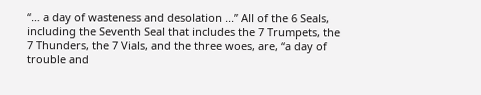“… a day of wasteness and desolation ...” All of the 6 Seals, including the Seventh Seal that includes the 7 Trumpets, the 7 Thunders, the 7 Vials, and the three woes, are, “a day of trouble and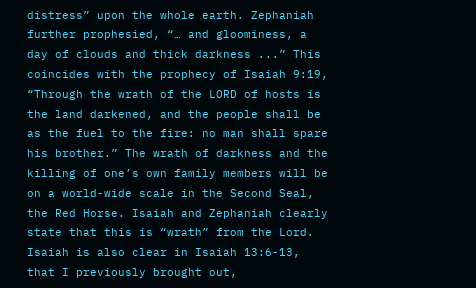distress” upon the whole earth. Zephaniah further prophesied, “… and gloominess, a day of clouds and thick darkness ...” This coincides with the prophecy of Isaiah 9:19, “Through the wrath of the LORD of hosts is the land darkened, and the people shall be as the fuel to the fire: no man shall spare his brother.” The wrath of darkness and the killing of one’s own family members will be on a world-wide scale in the Second Seal, the Red Horse. Isaiah and Zephaniah clearly state that this is “wrath” from the Lord. Isaiah is also clear in Isaiah 13:6-13, that I previously brought out,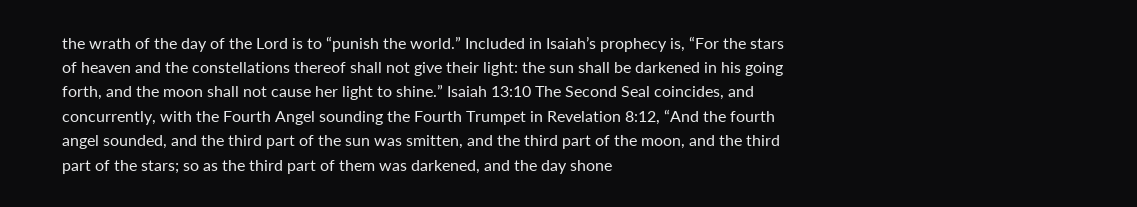the wrath of the day of the Lord is to “punish the world.” Included in Isaiah’s prophecy is, “For the stars of heaven and the constellations thereof shall not give their light: the sun shall be darkened in his going forth, and the moon shall not cause her light to shine.” Isaiah 13:10 The Second Seal coincides, and concurrently, with the Fourth Angel sounding the Fourth Trumpet in Revelation 8:12, “And the fourth angel sounded, and the third part of the sun was smitten, and the third part of the moon, and the third part of the stars; so as the third part of them was darkened, and the day shone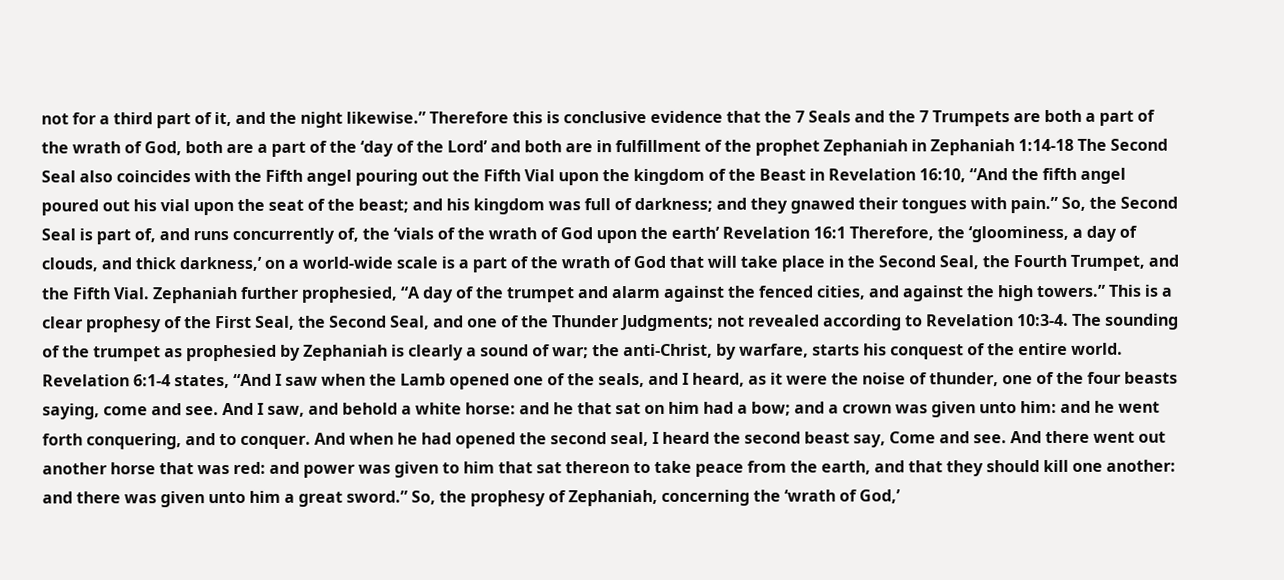not for a third part of it, and the night likewise.” Therefore this is conclusive evidence that the 7 Seals and the 7 Trumpets are both a part of the wrath of God, both are a part of the ‘day of the Lord’ and both are in fulfillment of the prophet Zephaniah in Zephaniah 1:14-18 The Second Seal also coincides with the Fifth angel pouring out the Fifth Vial upon the kingdom of the Beast in Revelation 16:10, “And the fifth angel poured out his vial upon the seat of the beast; and his kingdom was full of darkness; and they gnawed their tongues with pain.” So, the Second Seal is part of, and runs concurrently of, the ‘vials of the wrath of God upon the earth’ Revelation 16:1 Therefore, the ‘gloominess, a day of clouds, and thick darkness,’ on a world-wide scale is a part of the wrath of God that will take place in the Second Seal, the Fourth Trumpet, and the Fifth Vial. Zephaniah further prophesied, “A day of the trumpet and alarm against the fenced cities, and against the high towers.” This is a clear prophesy of the First Seal, the Second Seal, and one of the Thunder Judgments; not revealed according to Revelation 10:3-4. The sounding of the trumpet as prophesied by Zephaniah is clearly a sound of war; the anti-Christ, by warfare, starts his conquest of the entire world. Revelation 6:1-4 states, “And I saw when the Lamb opened one of the seals, and I heard, as it were the noise of thunder, one of the four beasts saying, come and see. And I saw, and behold a white horse: and he that sat on him had a bow; and a crown was given unto him: and he went forth conquering, and to conquer. And when he had opened the second seal, I heard the second beast say, Come and see. And there went out another horse that was red: and power was given to him that sat thereon to take peace from the earth, and that they should kill one another: and there was given unto him a great sword.” So, the prophesy of Zephaniah, concerning the ‘wrath of God,’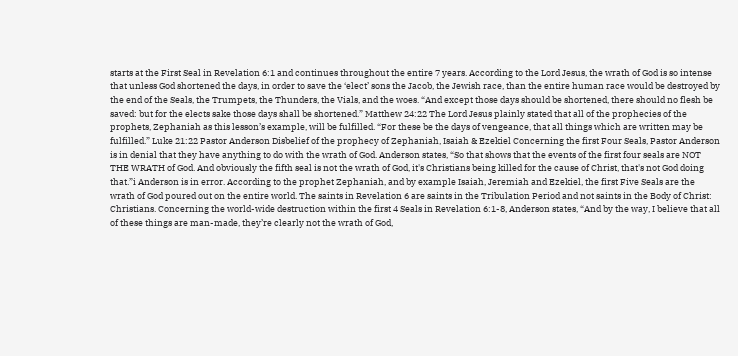starts at the First Seal in Revelation 6:1 and continues throughout the entire 7 years. According to the Lord Jesus, the wrath of God is so intense that unless God shortened the days, in order to save the ‘elect’ sons the Jacob, the Jewish race, than the entire human race would be destroyed by the end of the Seals, the Trumpets, the Thunders, the Vials, and the woes. “And except those days should be shortened, there should no flesh be saved: but for the elects sake those days shall be shortened.” Matthew 24:22 The Lord Jesus plainly stated that all of the prophecies of the prophets, Zephaniah as this lesson’s example, will be fulfilled. “For these be the days of vengeance, that all things which are written may be fulfilled.” Luke 21:22 Pastor Anderson Disbelief of the prophecy of Zephaniah, Isaiah & Ezekiel Concerning the first Four Seals, Pastor Anderson is in denial that they have anything to do with the wrath of God. Anderson states, “So that shows that the events of the first four seals are NOT THE WRATH of God. And obviously the fifth seal is not the wrath of God, it's Christians being killed for the cause of Christ, that's not God doing that.”i Anderson is in error. According to the prophet Zephaniah, and by example Isaiah, Jeremiah and Ezekiel, the first Five Seals are the wrath of God poured out on the entire world. The saints in Revelation 6 are saints in the Tribulation Period and not saints in the Body of Christ: Christians. Concerning the world-wide destruction within the first 4 Seals in Revelation 6:1-8, Anderson states, “And by the way, I believe that all of these things are man-made, they’re clearly not the wrath of God,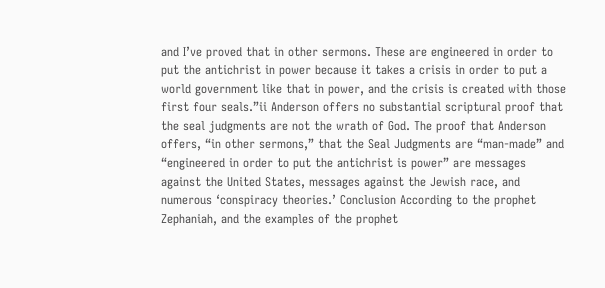and I’ve proved that in other sermons. These are engineered in order to put the antichrist in power because it takes a crisis in order to put a world government like that in power, and the crisis is created with those first four seals.”ii Anderson offers no substantial scriptural proof that the seal judgments are not the wrath of God. The proof that Anderson offers, “in other sermons,” that the Seal Judgments are “man-made” and “engineered in order to put the antichrist is power” are messages against the United States, messages against the Jewish race, and numerous ‘conspiracy theories.’ Conclusion According to the prophet Zephaniah, and the examples of the prophet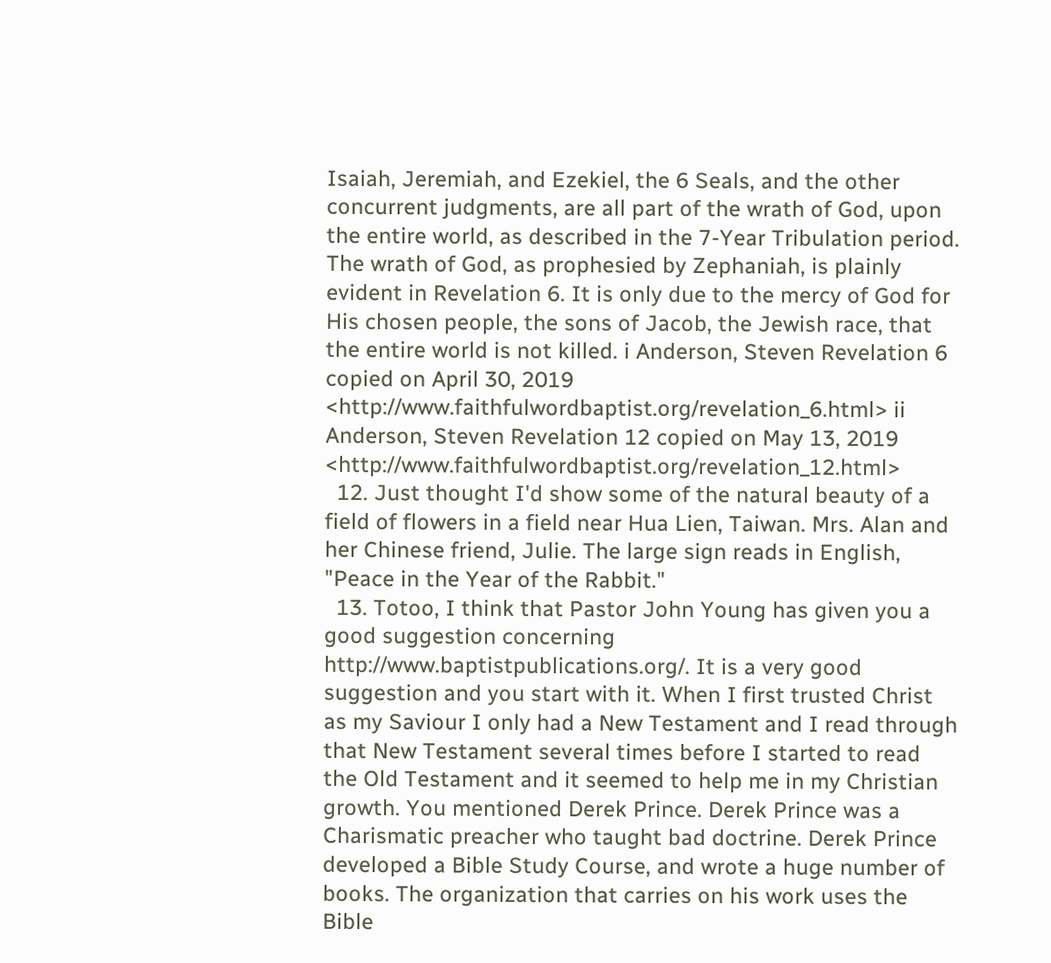Isaiah, Jeremiah, and Ezekiel, the 6 Seals, and the other concurrent judgments, are all part of the wrath of God, upon the entire world, as described in the 7-Year Tribulation period. The wrath of God, as prophesied by Zephaniah, is plainly evident in Revelation 6. It is only due to the mercy of God for His chosen people, the sons of Jacob, the Jewish race, that the entire world is not killed. i Anderson, Steven Revelation 6 copied on April 30, 2019 <http://www.faithfulwordbaptist.org/revelation_6.html> ii Anderson, Steven Revelation 12 copied on May 13, 2019 <http://www.faithfulwordbaptist.org/revelation_12.html>
  12. Just thought I'd show some of the natural beauty of a field of flowers in a field near Hua Lien, Taiwan. Mrs. Alan and her Chinese friend, Julie. The large sign reads in English, "Peace in the Year of the Rabbit."
  13. Totoo, I think that Pastor John Young has given you a good suggestion concerning http://www.baptistpublications.org/. It is a very good suggestion and you start with it. When I first trusted Christ as my Saviour I only had a New Testament and I read through that New Testament several times before I started to read the Old Testament and it seemed to help me in my Christian growth. You mentioned Derek Prince. Derek Prince was a Charismatic preacher who taught bad doctrine. Derek Prince developed a Bible Study Course, and wrote a huge number of books. The organization that carries on his work uses the Bible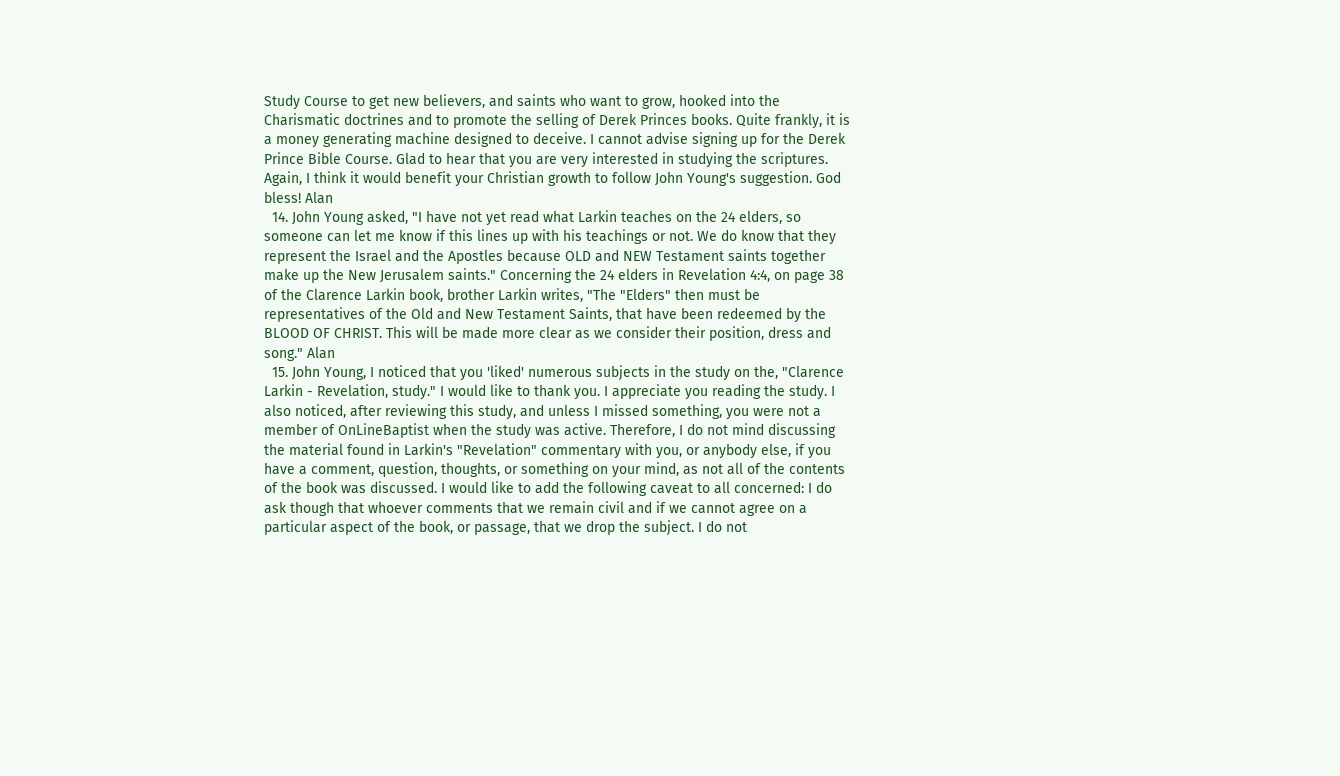Study Course to get new believers, and saints who want to grow, hooked into the Charismatic doctrines and to promote the selling of Derek Princes books. Quite frankly, it is a money generating machine designed to deceive. I cannot advise signing up for the Derek Prince Bible Course. Glad to hear that you are very interested in studying the scriptures. Again, I think it would benefit your Christian growth to follow John Young's suggestion. God bless! Alan
  14. John Young asked, "I have not yet read what Larkin teaches on the 24 elders, so someone can let me know if this lines up with his teachings or not. We do know that they represent the Israel and the Apostles because OLD and NEW Testament saints together make up the New Jerusalem saints." Concerning the 24 elders in Revelation 4:4, on page 38 of the Clarence Larkin book, brother Larkin writes, "The "Elders" then must be representatives of the Old and New Testament Saints, that have been redeemed by the BLOOD OF CHRIST. This will be made more clear as we consider their position, dress and song." Alan
  15. John Young, I noticed that you 'liked' numerous subjects in the study on the, "Clarence Larkin - Revelation, study." I would like to thank you. I appreciate you reading the study. I also noticed, after reviewing this study, and unless I missed something, you were not a member of OnLineBaptist when the study was active. Therefore, I do not mind discussing the material found in Larkin's "Revelation" commentary with you, or anybody else, if you have a comment, question, thoughts, or something on your mind, as not all of the contents of the book was discussed. I would like to add the following caveat to all concerned: I do ask though that whoever comments that we remain civil and if we cannot agree on a particular aspect of the book, or passage, that we drop the subject. I do not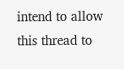intend to allow this thread to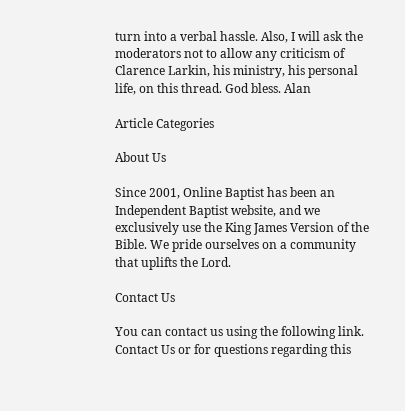turn into a verbal hassle. Also, I will ask the moderators not to allow any criticism of Clarence Larkin, his ministry, his personal life, on this thread. God bless. Alan

Article Categories

About Us

Since 2001, Online Baptist has been an Independent Baptist website, and we exclusively use the King James Version of the Bible. We pride ourselves on a community that uplifts the Lord.

Contact Us

You can contact us using the following link. Contact Us or for questions regarding this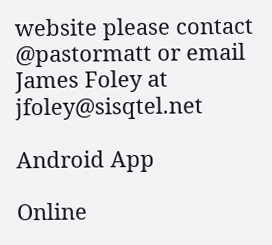website please contact @pastormatt or email James Foley at jfoley@sisqtel.net

Android App

Online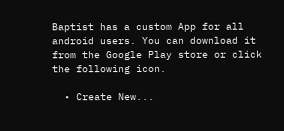Baptist has a custom App for all android users. You can download it from the Google Play store or click the following icon.

  • Create New...